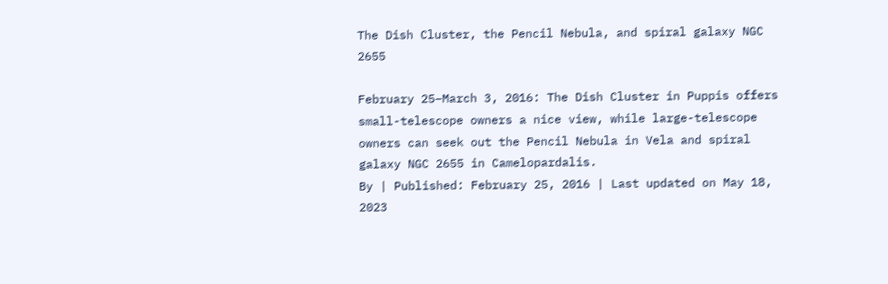The Dish Cluster, the Pencil Nebula, and spiral galaxy NGC 2655

February 25–March 3, 2016: The Dish Cluster in Puppis offers small-telescope owners a nice view, while large-telescope owners can seek out the Pencil Nebula in Vela and spiral galaxy NGC 2655 in Camelopardalis.
By | Published: February 25, 2016 | Last updated on May 18, 2023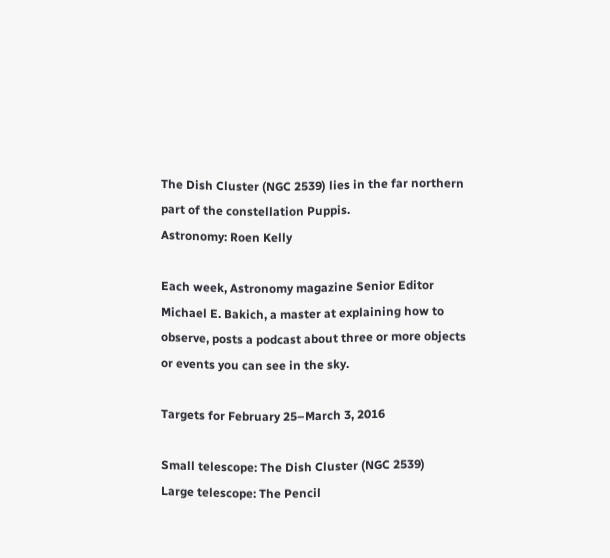The Dish Cluster (NGC 2539) lies in the far northern part of the constellation Puppis.
Astronomy: Roen Kelly

Each week, Astronomy magazine Senior Editor Michael E. Bakich, a master at explaining how to observe, posts a podcast about three or more objects or events you can see in the sky.

Targets for February 25–March 3, 2016

Small telescope: The Dish Cluster (NGC 2539)
Large telescope: The Pencil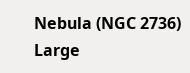Nebula (NGC 2736)
Large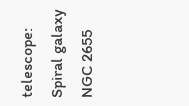telescope: Spiral galaxy NGC 2655